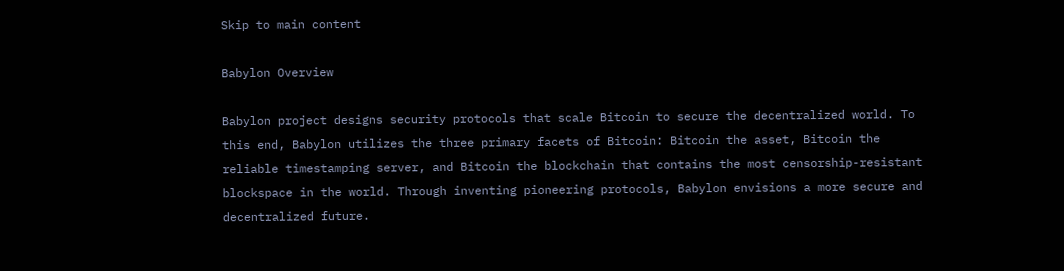Skip to main content

Babylon Overview

Babylon project designs security protocols that scale Bitcoin to secure the decentralized world. To this end, Babylon utilizes the three primary facets of Bitcoin: Bitcoin the asset, Bitcoin the reliable timestamping server, and Bitcoin the blockchain that contains the most censorship-resistant blockspace in the world. Through inventing pioneering protocols, Babylon envisions a more secure and decentralized future.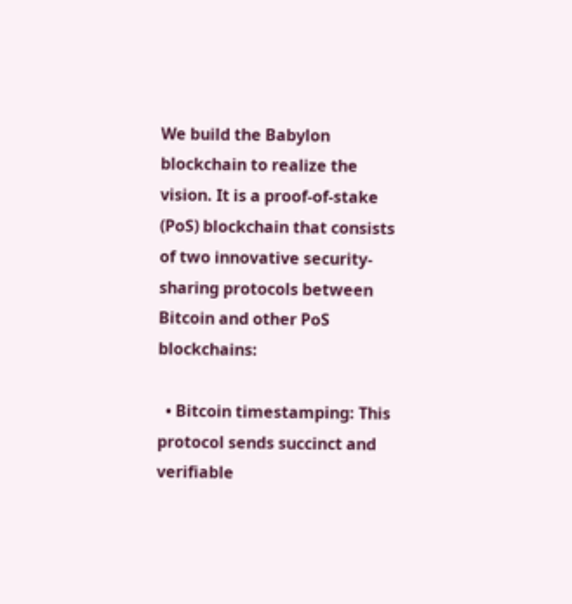We build the Babylon blockchain to realize the vision. It is a proof-of-stake (PoS) blockchain that consists of two innovative security-sharing protocols between Bitcoin and other PoS blockchains:

  • Bitcoin timestamping: This protocol sends succinct and verifiable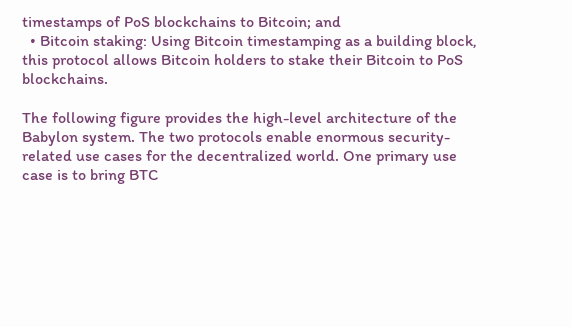timestamps of PoS blockchains to Bitcoin; and
  • Bitcoin staking: Using Bitcoin timestamping as a building block, this protocol allows Bitcoin holders to stake their Bitcoin to PoS blockchains.

The following figure provides the high-level architecture of the Babylon system. The two protocols enable enormous security-related use cases for the decentralized world. One primary use case is to bring BTC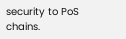security to PoS chains.